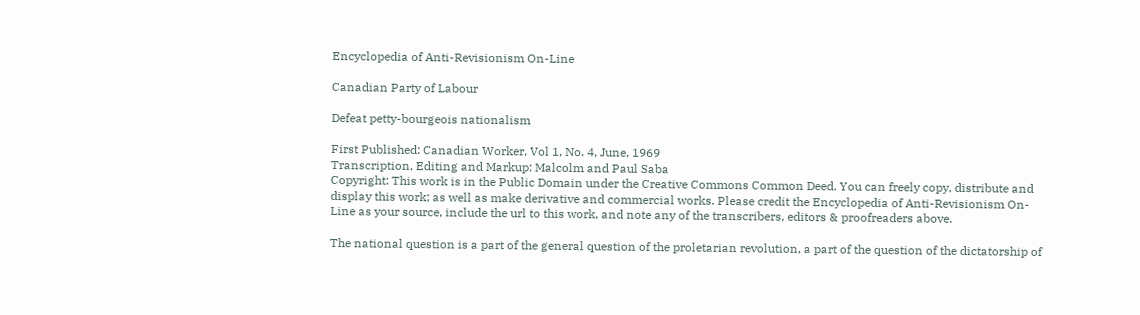Encyclopedia of Anti-Revisionism On-Line

Canadian Party of Labour

Defeat petty-bourgeois nationalism

First Published: Canadian Worker, Vol 1, No. 4, June, 1969
Transcription, Editing and Markup: Malcolm and Paul Saba
Copyright: This work is in the Public Domain under the Creative Commons Common Deed. You can freely copy, distribute and display this work; as well as make derivative and commercial works. Please credit the Encyclopedia of Anti-Revisionism On-Line as your source, include the url to this work, and note any of the transcribers, editors & proofreaders above.

The national question is a part of the general question of the proletarian revolution, a part of the question of the dictatorship of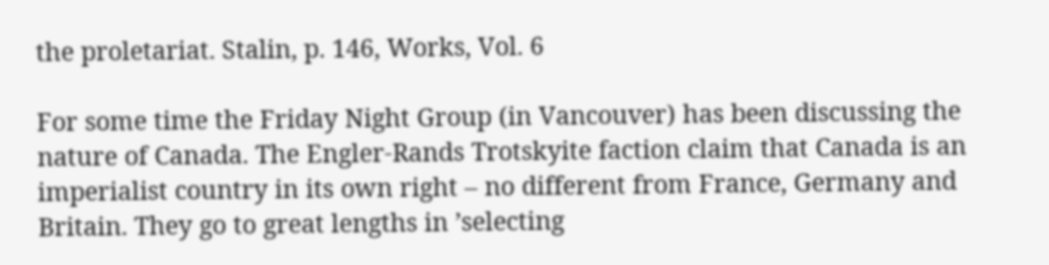the proletariat. Stalin, p. 146, Works, Vol. 6

For some time the Friday Night Group (in Vancouver) has been discussing the nature of Canada. The Engler-Rands Trotskyite faction claim that Canada is an imperialist country in its own right – no different from France, Germany and Britain. They go to great lengths in ’selecting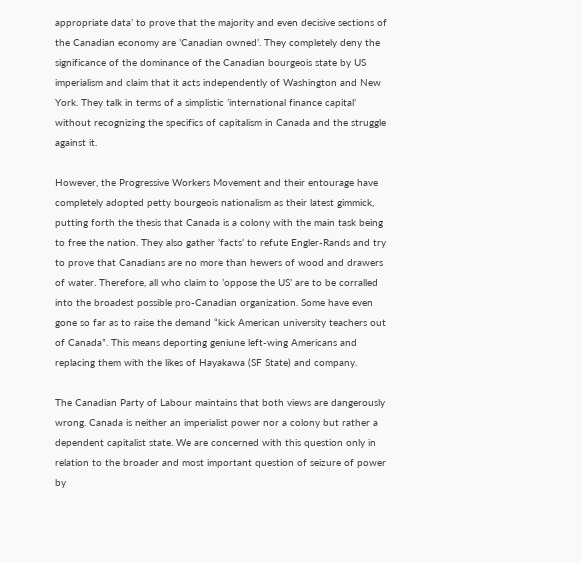appropriate data’ to prove that the majority and even decisive sections of the Canadian economy are ’Canadian owned’. They completely deny the significance of the dominance of the Canadian bourgeois state by US imperialism and claim that it acts independently of Washington and New York. They talk in terms of a simplistic ’international finance capital’ without recognizing the specifics of capitalism in Canada and the struggle against it.

However, the Progressive Workers Movement and their entourage have completely adopted petty bourgeois nationalism as their latest gimmick, putting forth the thesis that Canada is a colony with the main task being to free the nation. They also gather ’facts’ to refute Engler-Rands and try to prove that Canadians are no more than hewers of wood and drawers of water. Therefore, all who claim to ’oppose the US’ are to be corralled into the broadest possible pro-Canadian organization. Some have even gone so far as to raise the demand “kick American university teachers out of Canada”. This means deporting geniune left-wing Americans and replacing them with the likes of Hayakawa (SF State) and company.

The Canadian Party of Labour maintains that both views are dangerously wrong. Canada is neither an imperialist power nor a colony but rather a dependent capitalist state. We are concerned with this question only in relation to the broader and most important question of seizure of power by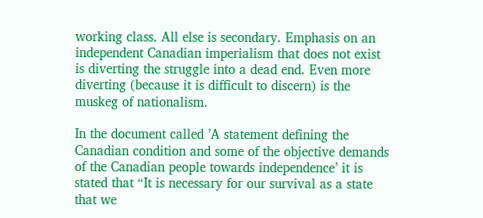working class. All else is secondary. Emphasis on an independent Canadian imperialism that does not exist is diverting the struggle into a dead end. Even more diverting (because it is difficult to discern) is the muskeg of nationalism.

In the document called ’A statement defining the Canadian condition and some of the objective demands of the Canadian people towards independence’ it is stated that “It is necessary for our survival as a state that we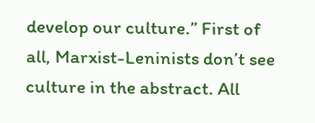develop our culture.” First of all, Marxist-Leninists don’t see culture in the abstract. All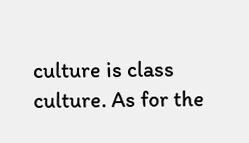culture is class culture. As for the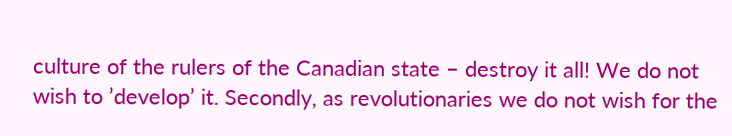culture of the rulers of the Canadian state – destroy it all! We do not wish to ’develop’ it. Secondly, as revolutionaries we do not wish for the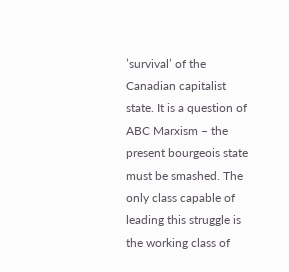’survival’ of the Canadian capitalist state. It is a question of ABC Marxism – the present bourgeois state must be smashed. The only class capable of leading this struggle is the working class of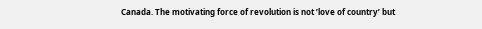Canada. The motivating force of revolution is not ’love of country’ but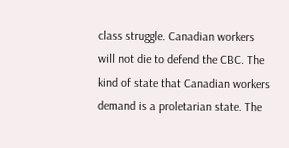class struggle. Canadian workers will not die to defend the CBC. The kind of state that Canadian workers demand is a proletarian state. The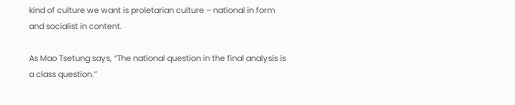kind of culture we want is proletarian culture – national in form and socialist in content.

As Mao Tsetung says, “The national question in the final analysis is a class question.”